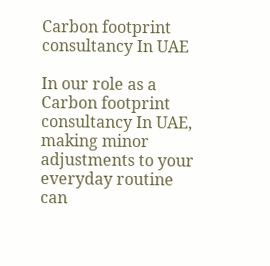Carbon footprint consultancy In UAE

In our role as a Carbon footprint consultancy In UAE, making minor adjustments to your everyday routine can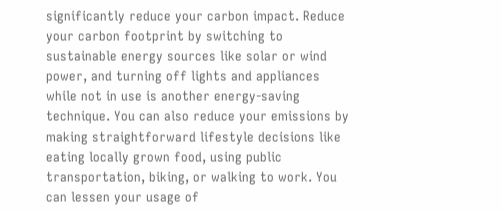significantly reduce your carbon impact. Reduce your carbon footprint by switching to sustainable energy sources like solar or wind power, and turning off lights and appliances while not in use is another energy-saving technique. You can also reduce your emissions by making straightforward lifestyle decisions like eating locally grown food, using public transportation, biking, or walking to work. You can lessen your usage of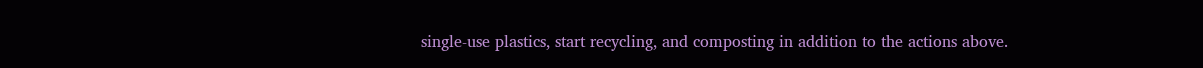single-use plastics, start recycling, and composting in addition to the actions above.